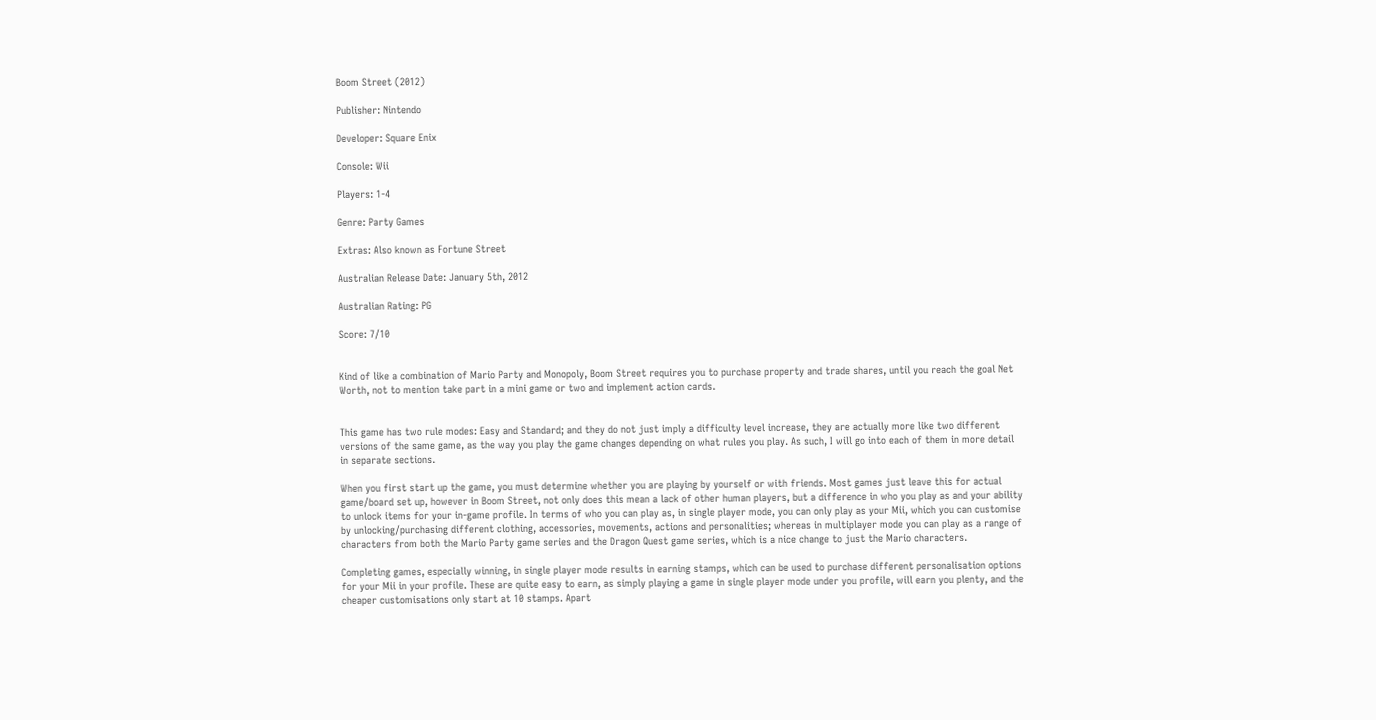Boom Street (2012)

Publisher: Nintendo

Developer: Square Enix

Console: Wii

Players: 1-4

Genre: Party Games

Extras: Also known as Fortune Street

Australian Release Date: January 5th, 2012

Australian Rating: PG

Score: 7/10


Kind of like a combination of Mario Party and Monopoly, Boom Street requires you to purchase property and trade shares, until you reach the goal Net Worth, not to mention take part in a mini game or two and implement action cards.


This game has two rule modes: Easy and Standard; and they do not just imply a difficulty level increase, they are actually more like two different versions of the same game, as the way you play the game changes depending on what rules you play. As such, I will go into each of them in more detail in separate sections.

When you first start up the game, you must determine whether you are playing by yourself or with friends. Most games just leave this for actual game/board set up, however in Boom Street, not only does this mean a lack of other human players, but a difference in who you play as and your ability to unlock items for your in-game profile. In terms of who you can play as, in single player mode, you can only play as your Mii, which you can customise by unlocking/purchasing different clothing, accessories, movements, actions and personalities; whereas in multiplayer mode you can play as a range of characters from both the Mario Party game series and the Dragon Quest game series, which is a nice change to just the Mario characters.

Completing games, especially winning, in single player mode results in earning stamps, which can be used to purchase different personalisation options for your Mii in your profile. These are quite easy to earn, as simply playing a game in single player mode under you profile, will earn you plenty, and the cheaper customisations only start at 10 stamps. Apart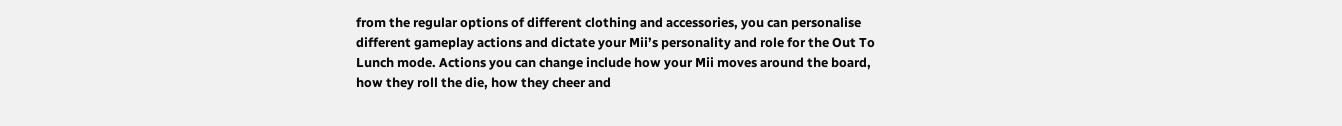from the regular options of different clothing and accessories, you can personalise different gameplay actions and dictate your Mii’s personality and role for the Out To Lunch mode. Actions you can change include how your Mii moves around the board, how they roll the die, how they cheer and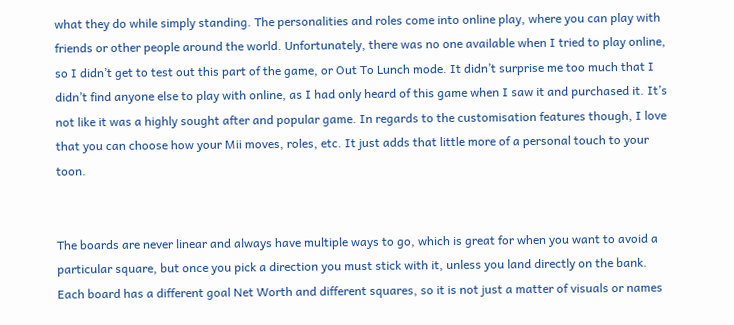what they do while simply standing. The personalities and roles come into online play, where you can play with friends or other people around the world. Unfortunately, there was no one available when I tried to play online, so I didn’t get to test out this part of the game, or Out To Lunch mode. It didn’t surprise me too much that I didn’t find anyone else to play with online, as I had only heard of this game when I saw it and purchased it. It’s not like it was a highly sought after and popular game. In regards to the customisation features though, I love that you can choose how your Mii moves, roles, etc. It just adds that little more of a personal touch to your toon.


The boards are never linear and always have multiple ways to go, which is great for when you want to avoid a particular square, but once you pick a direction you must stick with it, unless you land directly on the bank. Each board has a different goal Net Worth and different squares, so it is not just a matter of visuals or names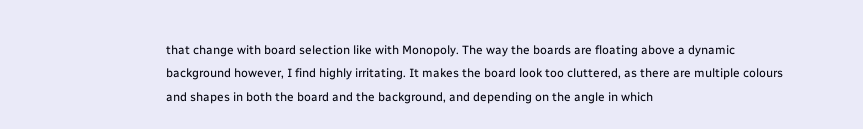that change with board selection like with Monopoly. The way the boards are floating above a dynamic background however, I find highly irritating. It makes the board look too cluttered, as there are multiple colours and shapes in both the board and the background, and depending on the angle in which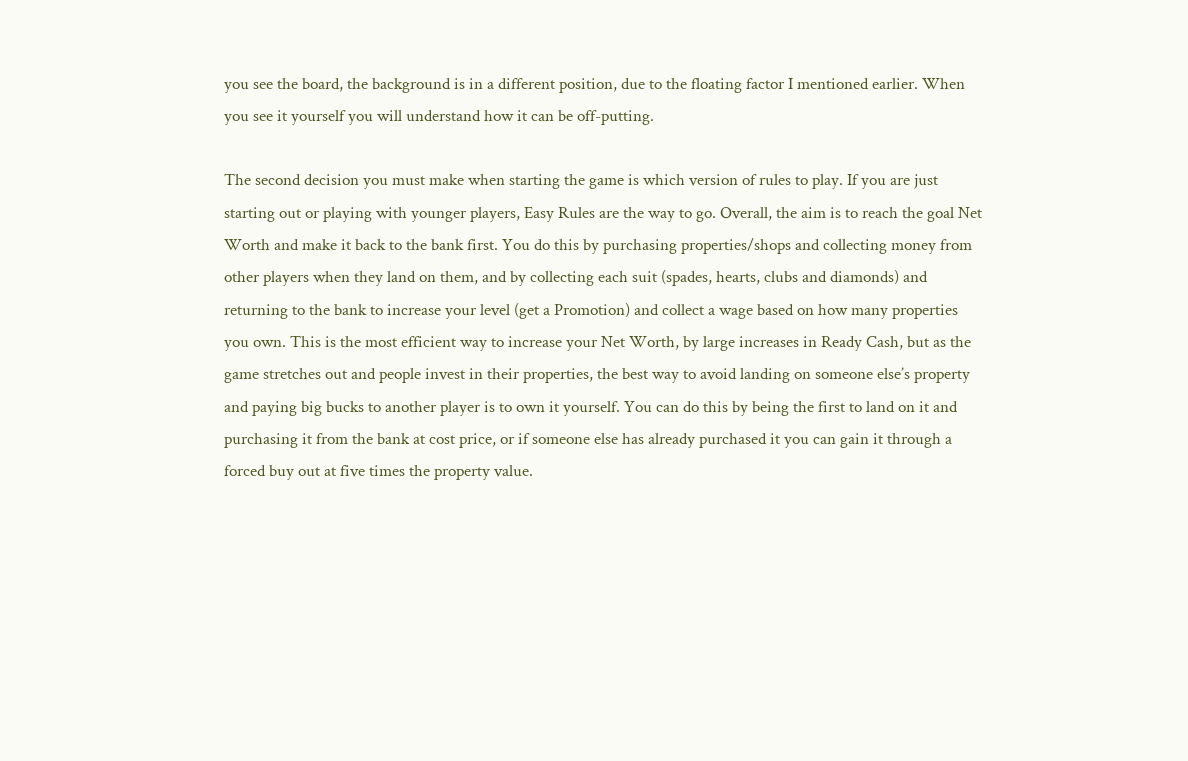you see the board, the background is in a different position, due to the floating factor I mentioned earlier. When you see it yourself you will understand how it can be off-putting.

The second decision you must make when starting the game is which version of rules to play. If you are just starting out or playing with younger players, Easy Rules are the way to go. Overall, the aim is to reach the goal Net Worth and make it back to the bank first. You do this by purchasing properties/shops and collecting money from other players when they land on them, and by collecting each suit (spades, hearts, clubs and diamonds) and returning to the bank to increase your level (get a Promotion) and collect a wage based on how many properties you own. This is the most efficient way to increase your Net Worth, by large increases in Ready Cash, but as the game stretches out and people invest in their properties, the best way to avoid landing on someone else’s property and paying big bucks to another player is to own it yourself. You can do this by being the first to land on it and purchasing it from the bank at cost price, or if someone else has already purchased it you can gain it through a forced buy out at five times the property value.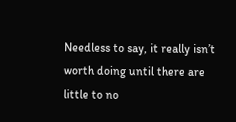Needless to say, it really isn’t worth doing until there are little to no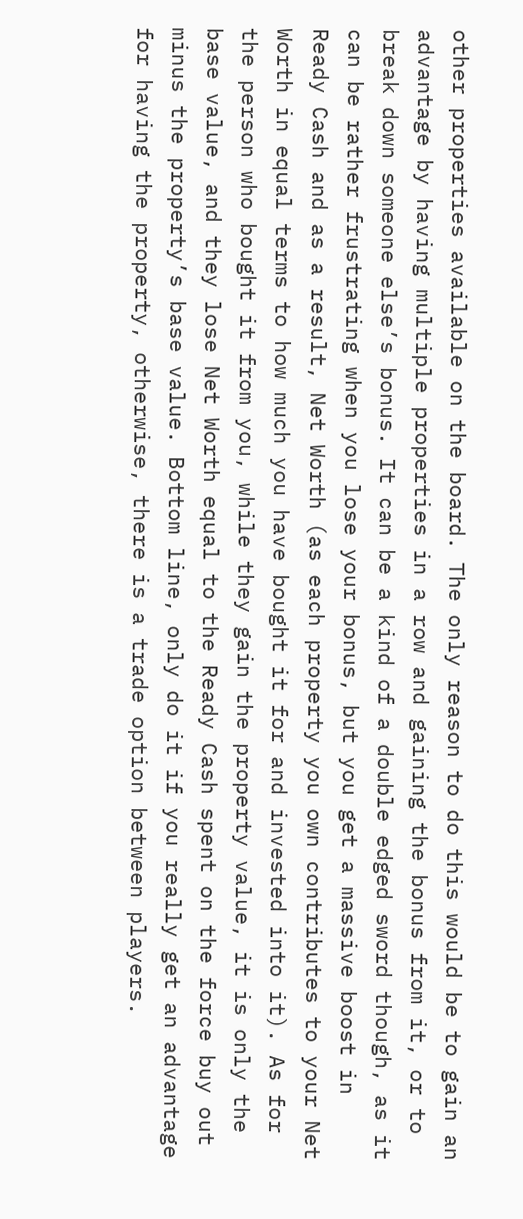other properties available on the board. The only reason to do this would be to gain an advantage by having multiple properties in a row and gaining the bonus from it, or to break down someone else’s bonus. It can be a kind of a double edged sword though, as it can be rather frustrating when you lose your bonus, but you get a massive boost in Ready Cash and as a result, Net Worth (as each property you own contributes to your Net Worth in equal terms to how much you have bought it for and invested into it). As for the person who bought it from you, while they gain the property value, it is only the base value, and they lose Net Worth equal to the Ready Cash spent on the force buy out minus the property’s base value. Bottom line, only do it if you really get an advantage for having the property, otherwise, there is a trade option between players.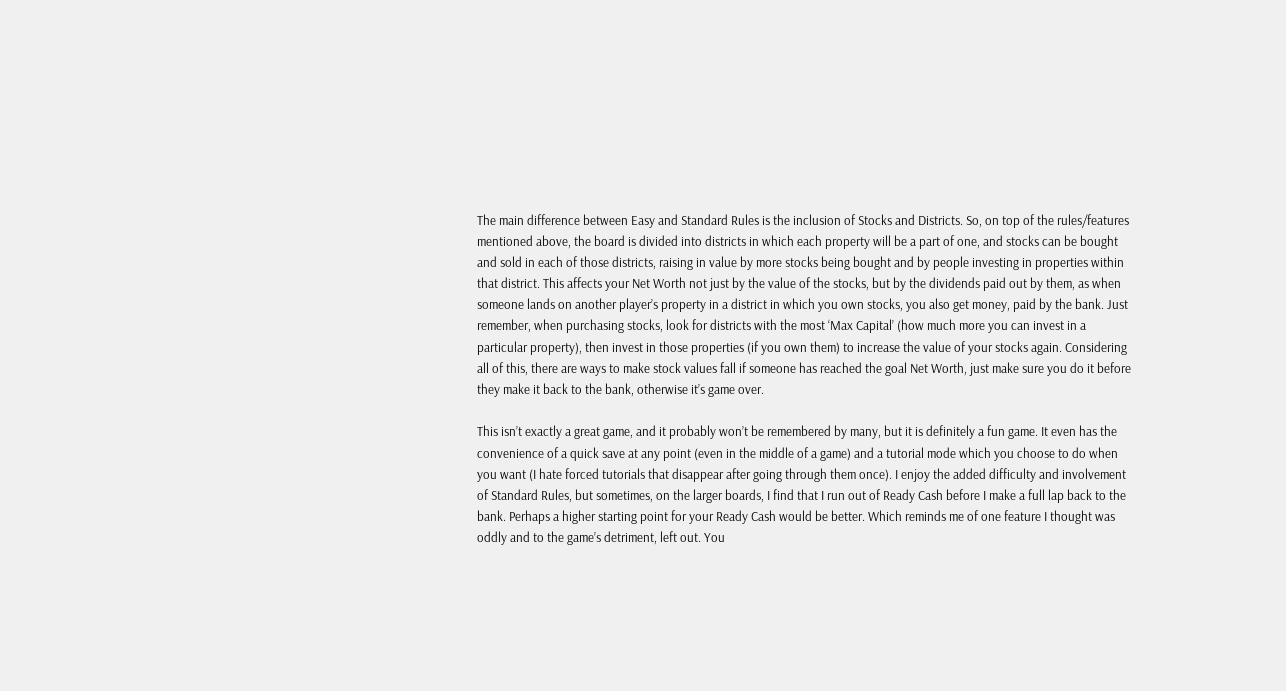The main difference between Easy and Standard Rules is the inclusion of Stocks and Districts. So, on top of the rules/features mentioned above, the board is divided into districts in which each property will be a part of one, and stocks can be bought and sold in each of those districts, raising in value by more stocks being bought and by people investing in properties within that district. This affects your Net Worth not just by the value of the stocks, but by the dividends paid out by them, as when someone lands on another player’s property in a district in which you own stocks, you also get money, paid by the bank. Just remember, when purchasing stocks, look for districts with the most ‘Max Capital’ (how much more you can invest in a particular property), then invest in those properties (if you own them) to increase the value of your stocks again. Considering all of this, there are ways to make stock values fall if someone has reached the goal Net Worth, just make sure you do it before they make it back to the bank, otherwise it’s game over.

This isn’t exactly a great game, and it probably won’t be remembered by many, but it is definitely a fun game. It even has the convenience of a quick save at any point (even in the middle of a game) and a tutorial mode which you choose to do when you want (I hate forced tutorials that disappear after going through them once). I enjoy the added difficulty and involvement of Standard Rules, but sometimes, on the larger boards, I find that I run out of Ready Cash before I make a full lap back to the bank. Perhaps a higher starting point for your Ready Cash would be better. Which reminds me of one feature I thought was oddly and to the game’s detriment, left out. You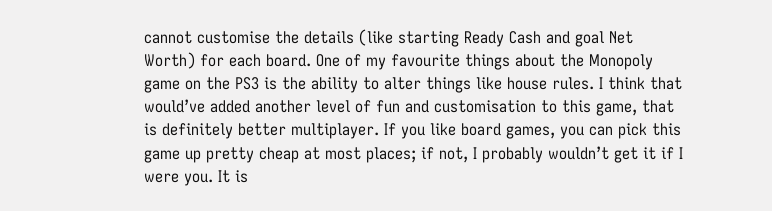cannot customise the details (like starting Ready Cash and goal Net Worth) for each board. One of my favourite things about the Monopoly game on the PS3 is the ability to alter things like house rules. I think that would’ve added another level of fun and customisation to this game, that is definitely better multiplayer. If you like board games, you can pick this game up pretty cheap at most places; if not, I probably wouldn’t get it if I were you. It is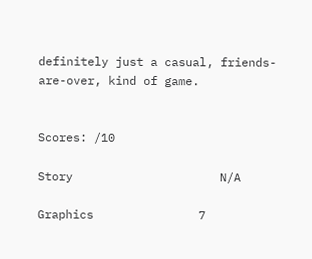definitely just a casual, friends-are-over, kind of game.


Scores: /10

Story                     N/A

Graphics               7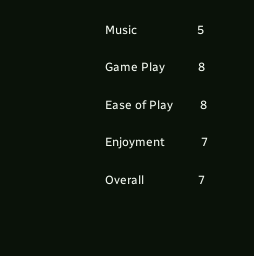Music                    5

Game Play           8

Ease of Play         8

Enjoyment            7

Overall                  7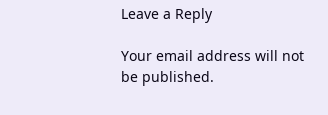Leave a Reply

Your email address will not be published.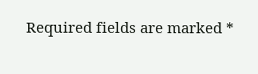Required fields are marked *